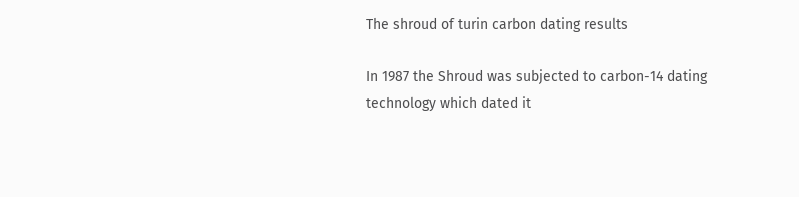The shroud of turin carbon dating results

In 1987 the Shroud was subjected to carbon-14 dating technology which dated it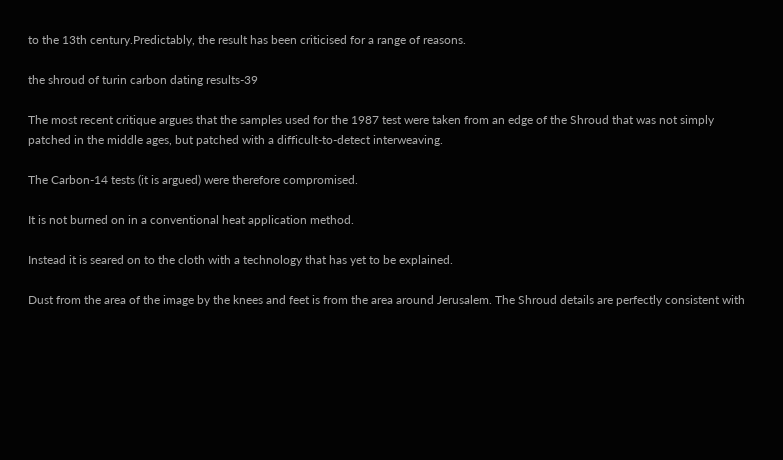to the 13th century.Predictably, the result has been criticised for a range of reasons.

the shroud of turin carbon dating results-39

The most recent critique argues that the samples used for the 1987 test were taken from an edge of the Shroud that was not simply patched in the middle ages, but patched with a difficult-to-detect interweaving.

The Carbon-14 tests (it is argued) were therefore compromised.

It is not burned on in a conventional heat application method.

Instead it is seared on to the cloth with a technology that has yet to be explained.

Dust from the area of the image by the knees and feet is from the area around Jerusalem. The Shroud details are perfectly consistent with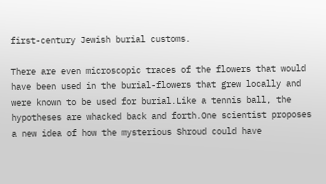first-century Jewish burial customs.

There are even microscopic traces of the flowers that would have been used in the burial-flowers that grew locally and were known to be used for burial.Like a tennis ball, the hypotheses are whacked back and forth.One scientist proposes a new idea of how the mysterious Shroud could have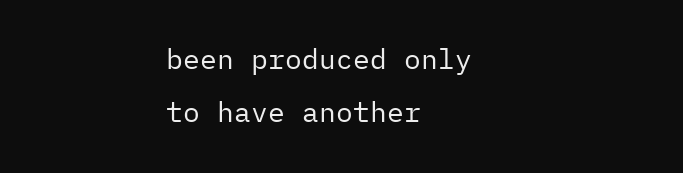been produced only to have another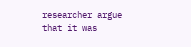researcher argue that it was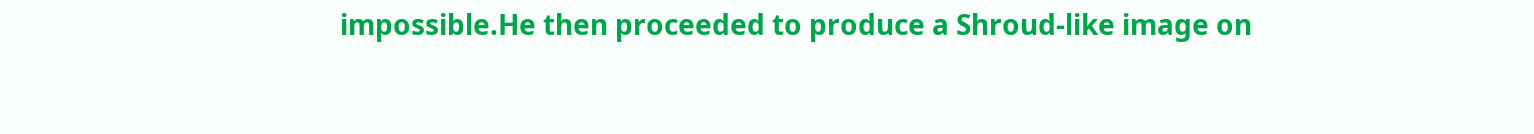impossible.He then proceeded to produce a Shroud-like image on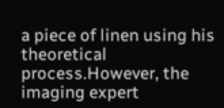a piece of linen using his theoretical process.However, the imaging expert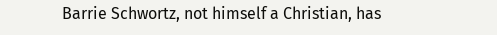Barrie Schwortz, not himself a Christian, has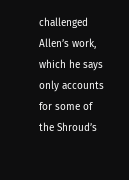challenged Allen’s work, which he says only accounts for some of the Shroud’s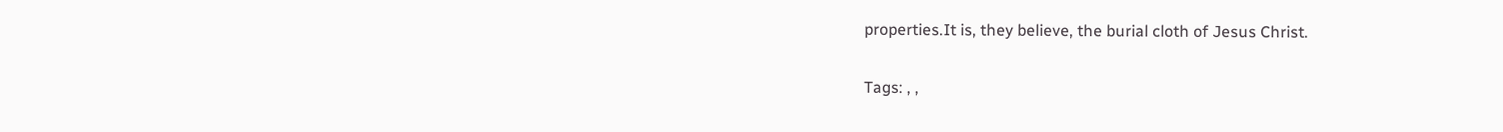properties.It is, they believe, the burial cloth of Jesus Christ.

Tags: , ,